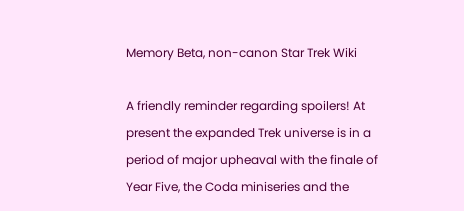Memory Beta, non-canon Star Trek Wiki

A friendly reminder regarding spoilers! At present the expanded Trek universe is in a period of major upheaval with the finale of Year Five, the Coda miniseries and the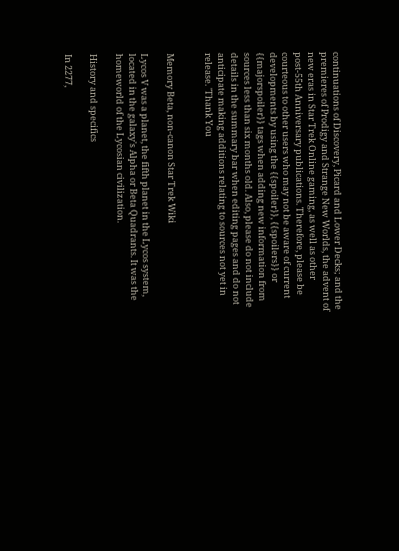continuations of Discovery, Picard and Lower Decks; and the premieres of Prodigy and Strange New Worlds, the advent of new eras in Star Trek Online gaming, as well as other post-55th Anniversary publications. Therefore, please be courteous to other users who may not be aware of current developments by using the {{spoiler}}, {{spoilers}} or {{majorspoiler}} tags when adding new information from sources less than six months old. Also, please do not include details in the summary bar when editing pages and do not anticipate making additions relating to sources not yet in release. 'Thank You


Memory Beta, non-canon Star Trek Wiki

Lycos V was a planet, the fifth planet in the Lycos system, located in the galaxy's Alpha or Beta Quadrants. It was the homeworld of the Lycosian civilization.

History and specifics

In 2277,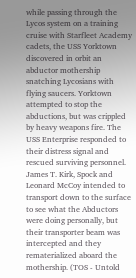while passing through the Lycos system on a training cruise with Starfleet Academy cadets, the USS Yorktown discovered in orbit an abductor mothership snatching Lycosians with flying saucers. Yorktown attempted to stop the abductions, but was crippled by heavy weapons fire. The USS Enterprise responded to their distress signal and rescued surviving personnel. James T. Kirk, Spock and Leonard McCoy intended to transport down to the surface to see what the Abductors were doing personally, but their transporter beam was intercepted and they rematerialized aboard the mothership. (TOS - Untold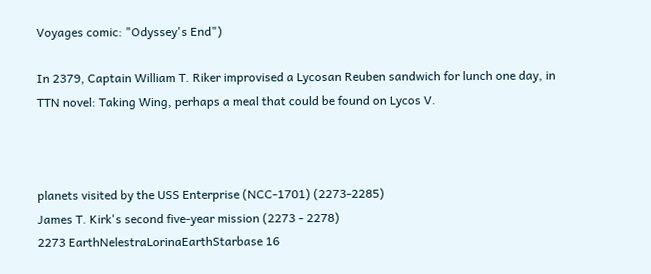Voyages comic: "Odyssey's End")

In 2379, Captain William T. Riker improvised a Lycosan Reuben sandwich for lunch one day, in TTN novel: Taking Wing, perhaps a meal that could be found on Lycos V.



planets visited by the USS Enterprise (NCC-1701) (2273-2285)
James T. Kirk's second five-year mission (2273 - 2278)
2273 EarthNelestraLorinaEarthStarbase 16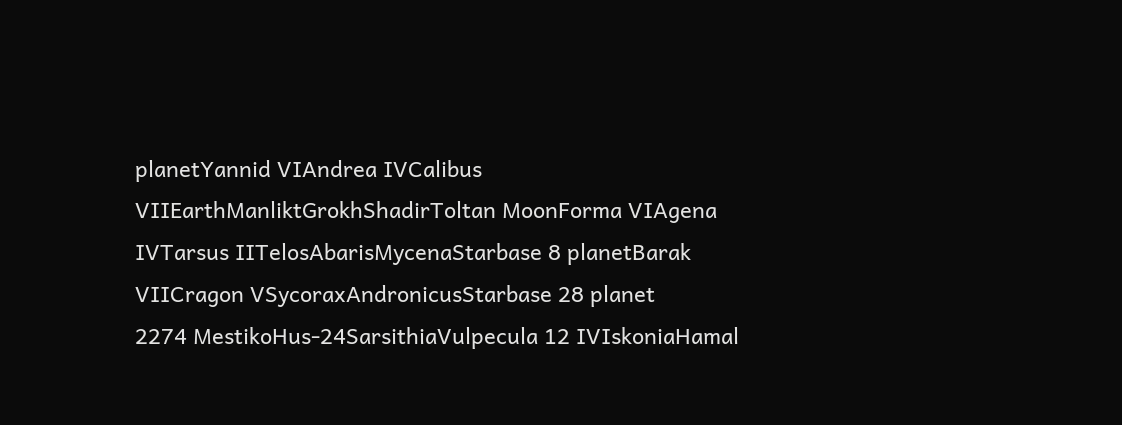planetYannid VIAndrea IVCalibus VIIEarthManliktGrokhShadirToltan MoonForma VIAgena IVTarsus IITelosAbarisMycenaStarbase 8 planetBarak VIICragon VSycoraxAndronicusStarbase 28 planet
2274 MestikoHus-24SarsithiaVulpecula 12 IVIskoniaHamal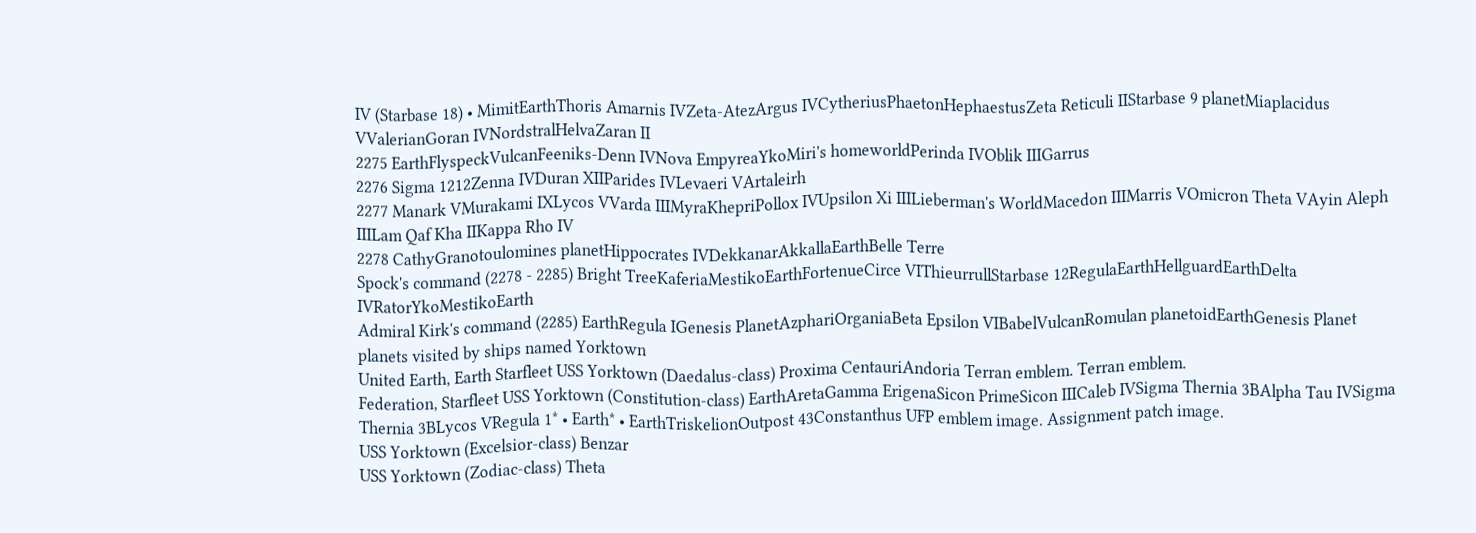IV (Starbase 18) • MimitEarthThoris Amarnis IVZeta-AtezArgus IVCytheriusPhaetonHephaestusZeta Reticuli IIStarbase 9 planetMiaplacidus VValerianGoran IVNordstralHelvaZaran II
2275 EarthFlyspeckVulcanFeeniks-Denn IVNova EmpyreaYkoMiri's homeworldPerinda IVOblik IIIGarrus
2276 Sigma 1212Zenna IVDuran XIIParides IVLevaeri VArtaleirh
2277 Manark VMurakami IXLycos VVarda IIIMyraKhepriPollox IVUpsilon Xi IIILieberman's WorldMacedon IIIMarris VOmicron Theta VAyin Aleph IIILam Qaf Kha IIKappa Rho IV
2278 CathyGranotoulomines planetHippocrates IVDekkanarAkkallaEarthBelle Terre
Spock's command (2278 - 2285) Bright TreeKaferiaMestikoEarthFortenueCirce VIThieurrullStarbase 12RegulaEarthHellguardEarthDelta IVRatorYkoMestikoEarth
Admiral Kirk's command (2285) EarthRegula IGenesis PlanetAzphariOrganiaBeta Epsilon VIBabelVulcanRomulan planetoidEarthGenesis Planet
planets visited by ships named Yorktown
United Earth, Earth Starfleet USS Yorktown (Daedalus-class) Proxima CentauriAndoria Terran emblem. Terran emblem.
Federation, Starfleet USS Yorktown (Constitution-class) EarthAretaGamma ErigenaSicon PrimeSicon IIICaleb IVSigma Thernia 3BAlpha Tau IVSigma Thernia 3BLycos VRegula 1* • Earth* • EarthTriskelionOutpost 43Constanthus UFP emblem image. Assignment patch image.
USS Yorktown (Excelsior-class) Benzar
USS Yorktown (Zodiac-class) Theta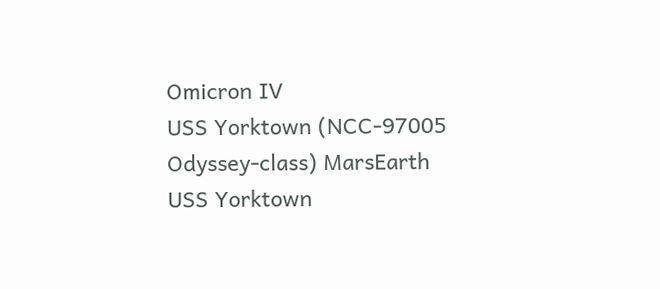Omicron IV
USS Yorktown (NCC-97005 Odyssey-class) MarsEarth
USS Yorktown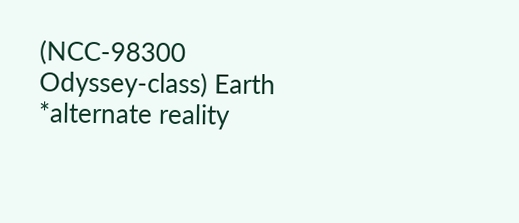(NCC-98300 Odyssey-class) Earth
*alternate reality